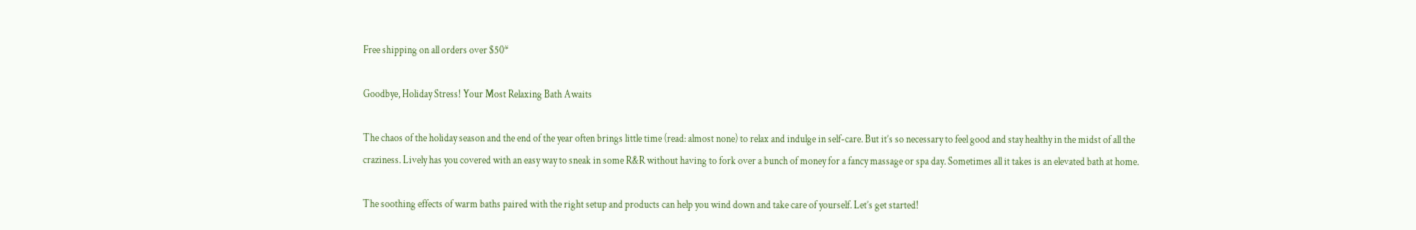Free shipping on all orders over $50*

Goodbye, Holiday Stress! Your Most Relaxing Bath Awaits

The chaos of the holiday season and the end of the year often brings little time (read: almost none) to relax and indulge in self-care. But it’s so necessary to feel good and stay healthy in the midst of all the craziness. Lively has you covered with an easy way to sneak in some R&R without having to fork over a bunch of money for a fancy massage or spa day. Sometimes all it takes is an elevated bath at home.

The soothing effects of warm baths paired with the right setup and products can help you wind down and take care of yourself. Let’s get started!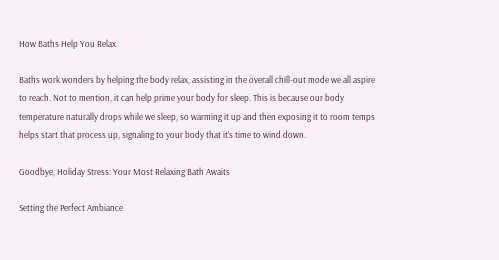How Baths Help You Relax

Baths work wonders by helping the body relax, assisting in the overall chill-out mode we all aspire to reach. Not to mention, it can help prime your body for sleep. This is because our body temperature naturally drops while we sleep, so warming it up and then exposing it to room temps helps start that process up, signaling to your body that it’s time to wind down.

Goodbye, Holiday Stress: Your Most Relaxing Bath Awaits

Setting the Perfect Ambiance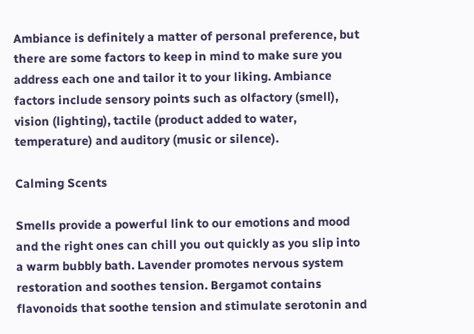Ambiance is definitely a matter of personal preference, but there are some factors to keep in mind to make sure you address each one and tailor it to your liking. Ambiance factors include sensory points such as olfactory (smell), vision (lighting), tactile (product added to water, temperature) and auditory (music or silence).

Calming Scents

Smells provide a powerful link to our emotions and mood and the right ones can chill you out quickly as you slip into a warm bubbly bath. Lavender promotes nervous system restoration and soothes tension. Bergamot contains flavonoids that soothe tension and stimulate serotonin and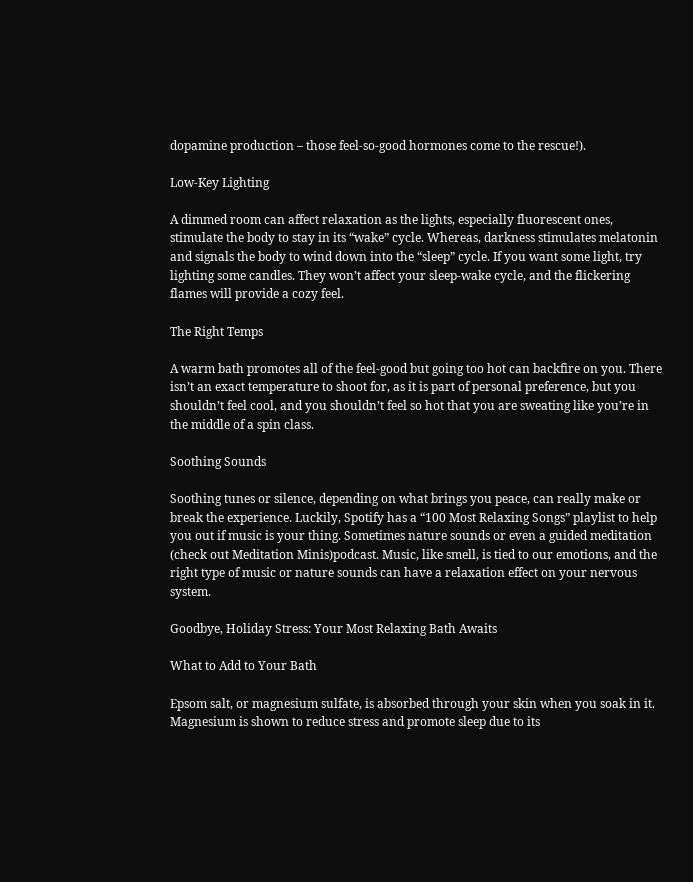dopamine production – those feel-so-good hormones come to the rescue!).

Low-Key Lighting

A dimmed room can affect relaxation as the lights, especially fluorescent ones, stimulate the body to stay in its “wake” cycle. Whereas, darkness stimulates melatonin and signals the body to wind down into the “sleep” cycle. If you want some light, try lighting some candles. They won’t affect your sleep-wake cycle, and the flickering flames will provide a cozy feel.

The Right Temps

A warm bath promotes all of the feel-good but going too hot can backfire on you. There isn’t an exact temperature to shoot for, as it is part of personal preference, but you shouldn’t feel cool, and you shouldn’t feel so hot that you are sweating like you’re in the middle of a spin class.

Soothing Sounds

Soothing tunes or silence, depending on what brings you peace, can really make or break the experience. Luckily, Spotify has a “100 Most Relaxing Songs” playlist to help you out if music is your thing. Sometimes nature sounds or even a guided meditation (check out Meditation Minis)podcast. Music, like smell, is tied to our emotions, and the right type of music or nature sounds can have a relaxation effect on your nervous system.

Goodbye, Holiday Stress: Your Most Relaxing Bath Awaits

What to Add to Your Bath

Epsom salt, or magnesium sulfate, is absorbed through your skin when you soak in it. Magnesium is shown to reduce stress and promote sleep due to its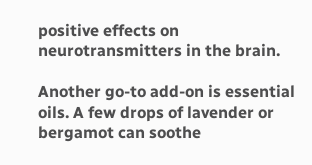positive effects on neurotransmitters in the brain.

Another go-to add-on is essential oils. A few drops of lavender or bergamot can soothe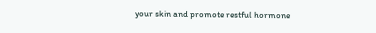your skin and promote restful hormone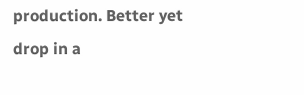production. Better yet drop in a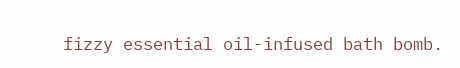fizzy essential oil-infused bath bomb.